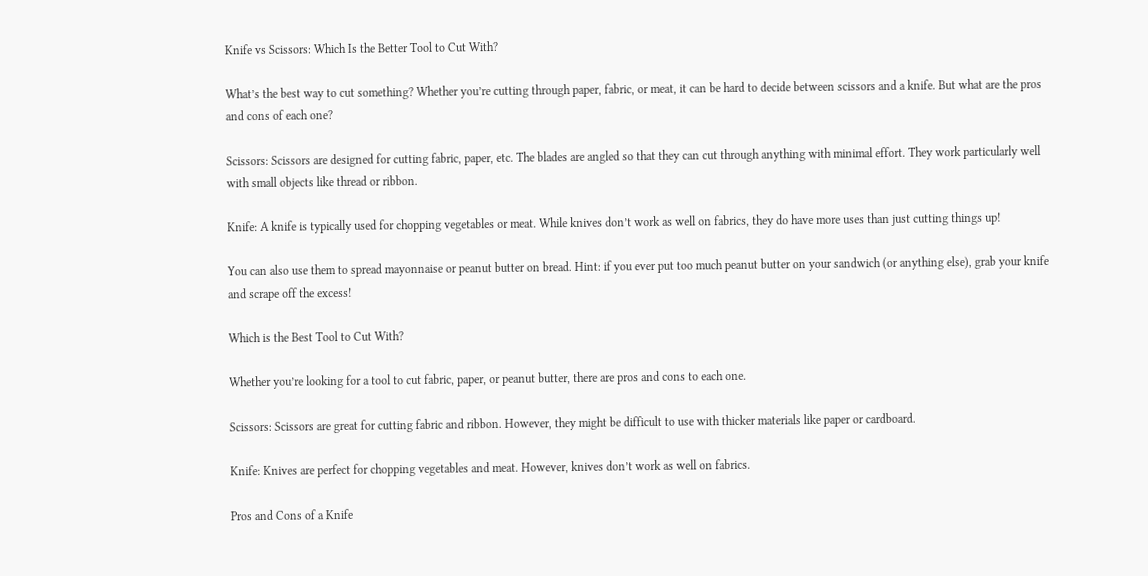Knife vs Scissors: Which Is the Better Tool to Cut With?

What’s the best way to cut something? Whether you’re cutting through paper, fabric, or meat, it can be hard to decide between scissors and a knife. But what are the pros and cons of each one?

Scissors: Scissors are designed for cutting fabric, paper, etc. The blades are angled so that they can cut through anything with minimal effort. They work particularly well with small objects like thread or ribbon.

Knife: A knife is typically used for chopping vegetables or meat. While knives don’t work as well on fabrics, they do have more uses than just cutting things up!

You can also use them to spread mayonnaise or peanut butter on bread. Hint: if you ever put too much peanut butter on your sandwich (or anything else), grab your knife and scrape off the excess!

Which is the Best Tool to Cut With?

Whether you’re looking for a tool to cut fabric, paper, or peanut butter, there are pros and cons to each one.

Scissors: Scissors are great for cutting fabric and ribbon. However, they might be difficult to use with thicker materials like paper or cardboard.

Knife: Knives are perfect for chopping vegetables and meat. However, knives don’t work as well on fabrics.

Pros and Cons of a Knife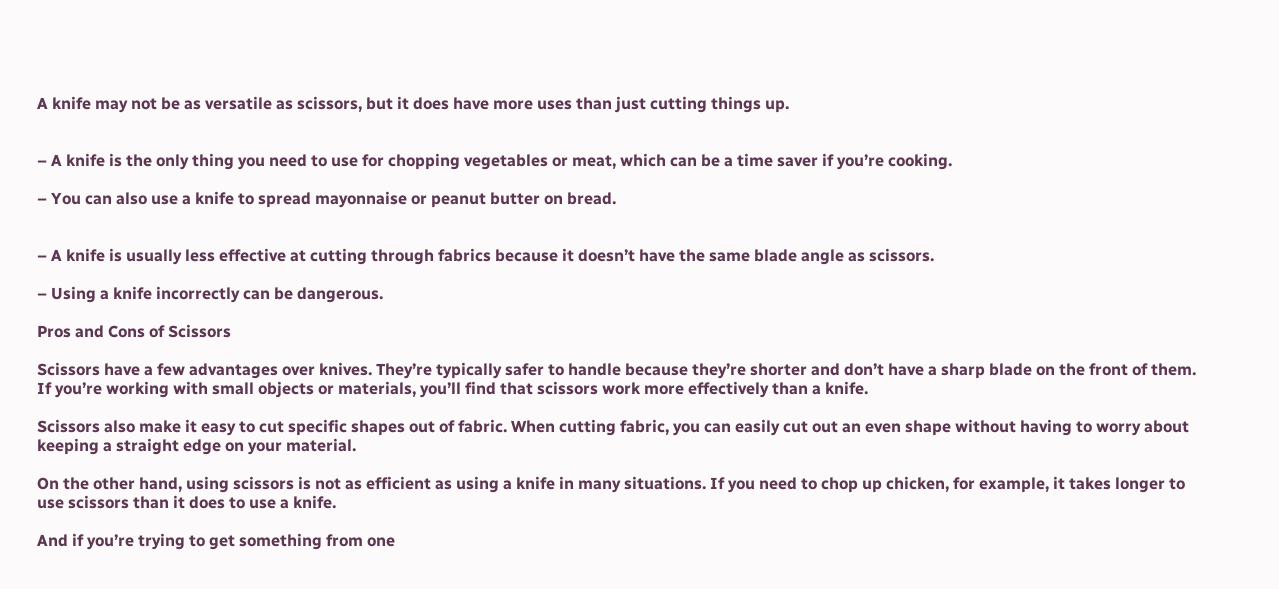A knife may not be as versatile as scissors, but it does have more uses than just cutting things up.


– A knife is the only thing you need to use for chopping vegetables or meat, which can be a time saver if you’re cooking.

– You can also use a knife to spread mayonnaise or peanut butter on bread.


– A knife is usually less effective at cutting through fabrics because it doesn’t have the same blade angle as scissors.

– Using a knife incorrectly can be dangerous.

Pros and Cons of Scissors

Scissors have a few advantages over knives. They’re typically safer to handle because they’re shorter and don’t have a sharp blade on the front of them. If you’re working with small objects or materials, you’ll find that scissors work more effectively than a knife.

Scissors also make it easy to cut specific shapes out of fabric. When cutting fabric, you can easily cut out an even shape without having to worry about keeping a straight edge on your material.

On the other hand, using scissors is not as efficient as using a knife in many situations. If you need to chop up chicken, for example, it takes longer to use scissors than it does to use a knife.

And if you’re trying to get something from one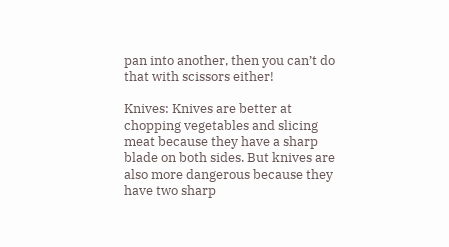pan into another, then you can’t do that with scissors either!

Knives: Knives are better at chopping vegetables and slicing meat because they have a sharp blade on both sides. But knives are also more dangerous because they have two sharp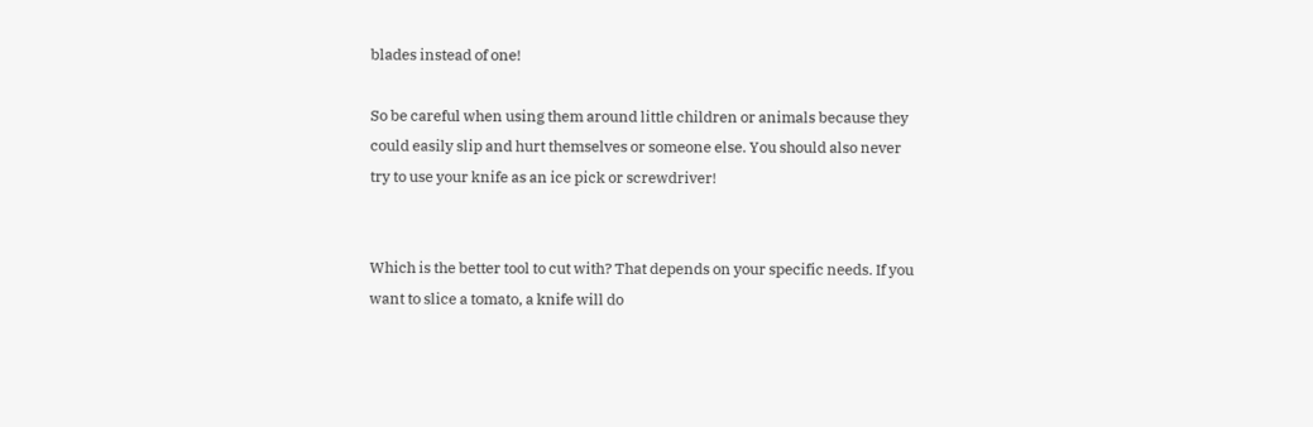blades instead of one!

So be careful when using them around little children or animals because they could easily slip and hurt themselves or someone else. You should also never try to use your knife as an ice pick or screwdriver!


Which is the better tool to cut with? That depends on your specific needs. If you want to slice a tomato, a knife will do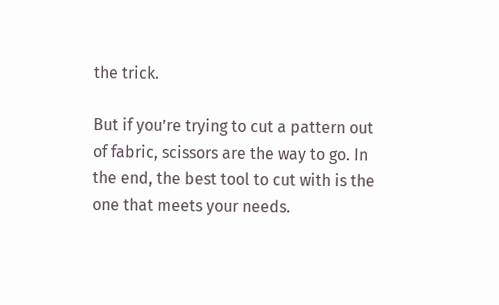the trick.

But if you’re trying to cut a pattern out of fabric, scissors are the way to go. In the end, the best tool to cut with is the one that meets your needs.